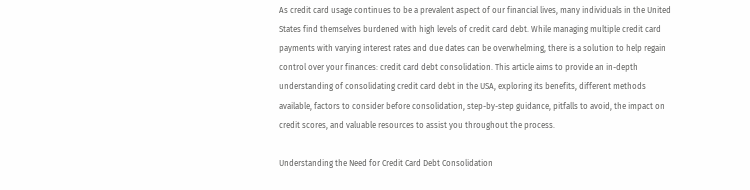As credit card usage continues to be a prevalent aspect of our financial lives, many individuals in the United States find themselves burdened with high levels of credit card debt. While managing multiple credit card payments with varying interest rates and due dates can be overwhelming, there is a solution to help regain control over your finances: credit card debt consolidation. This article aims to provide an in-depth understanding of consolidating credit card debt in the USA, exploring its benefits, different methods available, factors to consider before consolidation, step-by-step guidance, pitfalls to avoid, the impact on credit scores, and valuable resources to assist you throughout the process.

Understanding the Need for Credit Card Debt Consolidation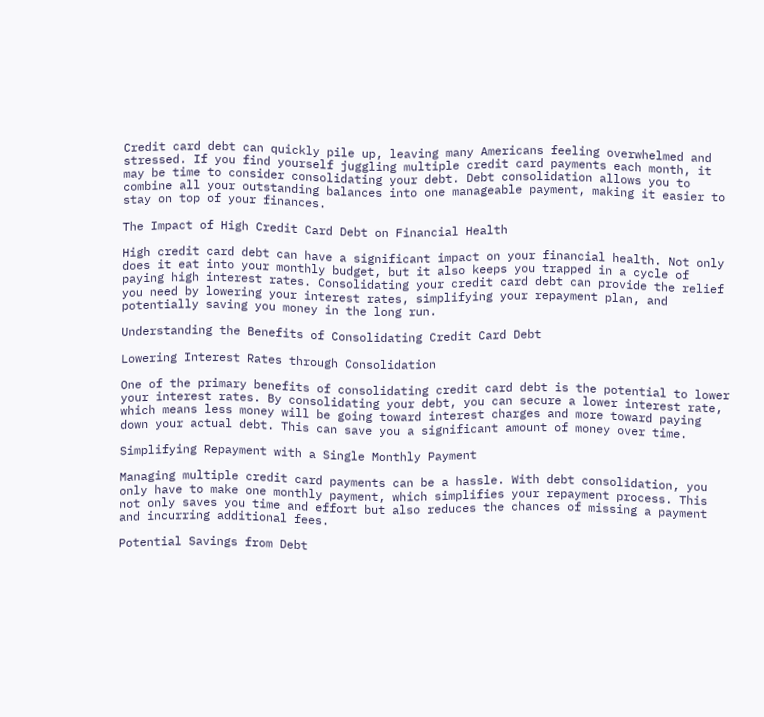Credit card debt can quickly pile up, leaving many Americans feeling overwhelmed and stressed. If you find yourself juggling multiple credit card payments each month, it may be time to consider consolidating your debt. Debt consolidation allows you to combine all your outstanding balances into one manageable payment, making it easier to stay on top of your finances.

The Impact of High Credit Card Debt on Financial Health

High credit card debt can have a significant impact on your financial health. Not only does it eat into your monthly budget, but it also keeps you trapped in a cycle of paying high interest rates. Consolidating your credit card debt can provide the relief you need by lowering your interest rates, simplifying your repayment plan, and potentially saving you money in the long run.

Understanding the Benefits of Consolidating Credit Card Debt

Lowering Interest Rates through Consolidation

One of the primary benefits of consolidating credit card debt is the potential to lower your interest rates. By consolidating your debt, you can secure a lower interest rate, which means less money will be going toward interest charges and more toward paying down your actual debt. This can save you a significant amount of money over time.

Simplifying Repayment with a Single Monthly Payment

Managing multiple credit card payments can be a hassle. With debt consolidation, you only have to make one monthly payment, which simplifies your repayment process. This not only saves you time and effort but also reduces the chances of missing a payment and incurring additional fees.

Potential Savings from Debt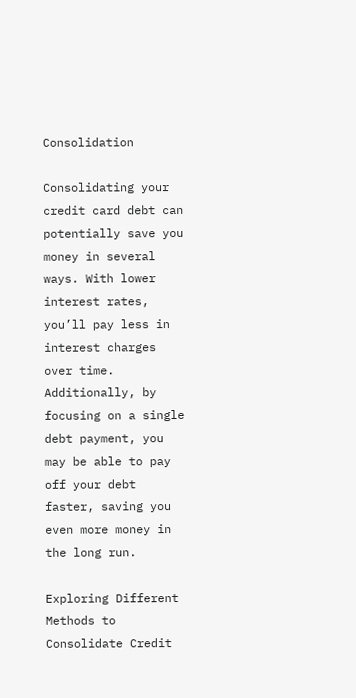Consolidation

Consolidating your credit card debt can potentially save you money in several ways. With lower interest rates, you’ll pay less in interest charges over time. Additionally, by focusing on a single debt payment, you may be able to pay off your debt faster, saving you even more money in the long run.

Exploring Different Methods to Consolidate Credit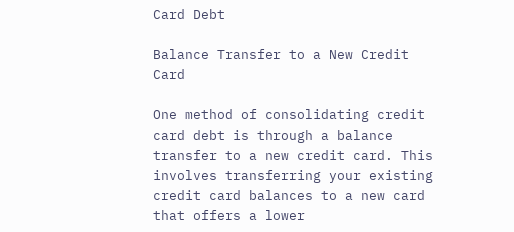Card Debt

Balance Transfer to a New Credit Card

One method of consolidating credit card debt is through a balance transfer to a new credit card. This involves transferring your existing credit card balances to a new card that offers a lower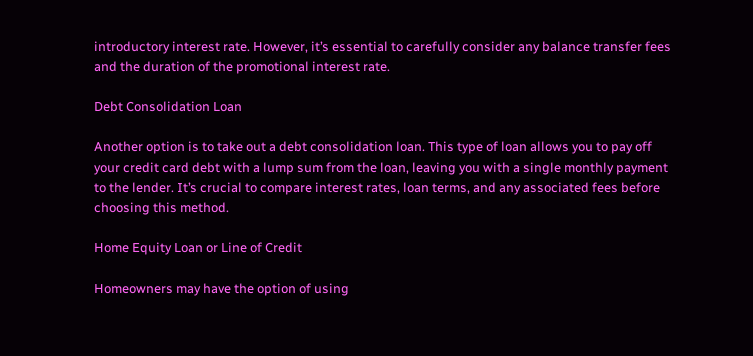introductory interest rate. However, it’s essential to carefully consider any balance transfer fees and the duration of the promotional interest rate.

Debt Consolidation Loan

Another option is to take out a debt consolidation loan. This type of loan allows you to pay off your credit card debt with a lump sum from the loan, leaving you with a single monthly payment to the lender. It’s crucial to compare interest rates, loan terms, and any associated fees before choosing this method.

Home Equity Loan or Line of Credit

Homeowners may have the option of using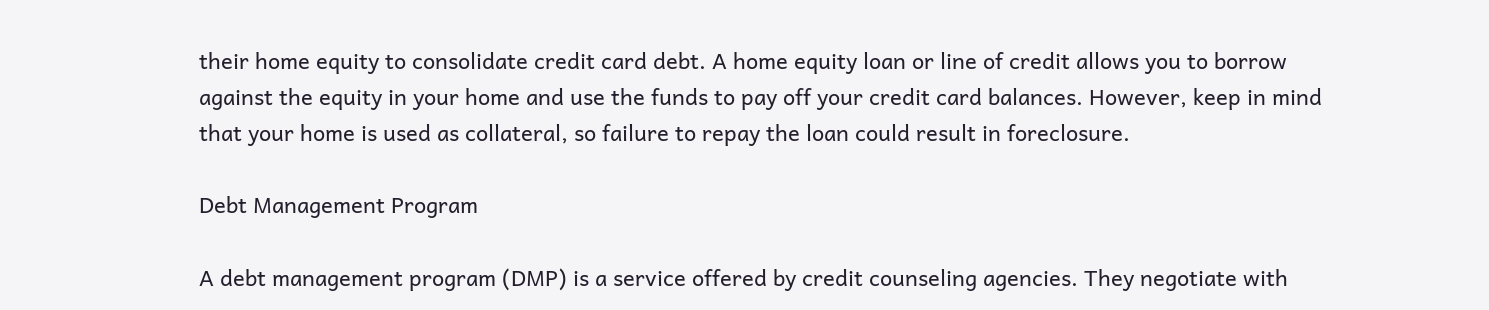their home equity to consolidate credit card debt. A home equity loan or line of credit allows you to borrow against the equity in your home and use the funds to pay off your credit card balances. However, keep in mind that your home is used as collateral, so failure to repay the loan could result in foreclosure.

Debt Management Program

A debt management program (DMP) is a service offered by credit counseling agencies. They negotiate with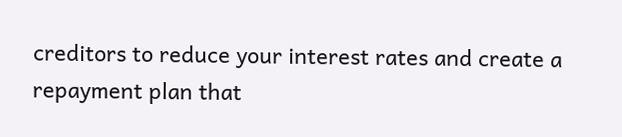creditors to reduce your interest rates and create a repayment plan that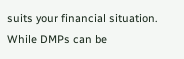suits your financial situation. While DMPs can be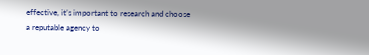effective, it’s important to research and choose a reputable agency to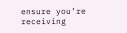ensure you’re receiving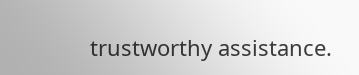trustworthy assistance.